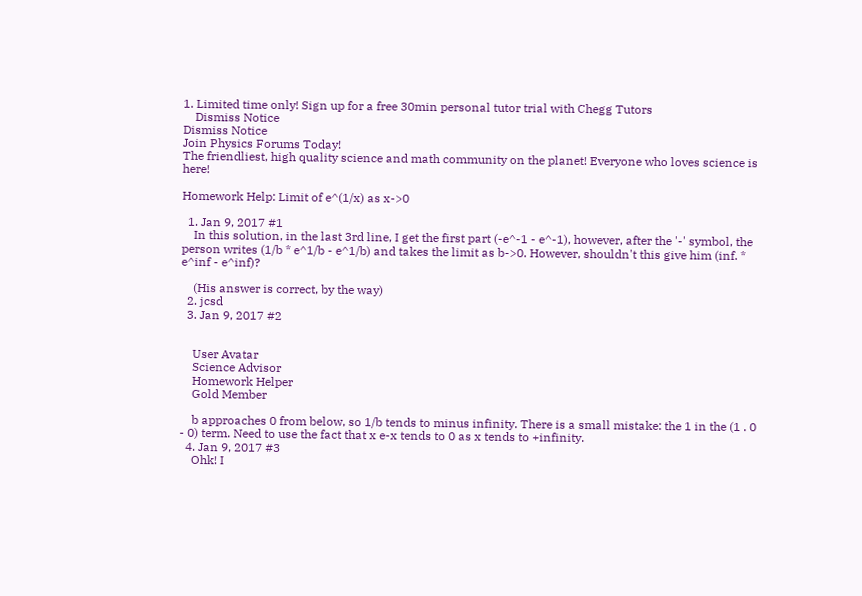1. Limited time only! Sign up for a free 30min personal tutor trial with Chegg Tutors
    Dismiss Notice
Dismiss Notice
Join Physics Forums Today!
The friendliest, high quality science and math community on the planet! Everyone who loves science is here!

Homework Help: Limit of e^(1/x) as x->0

  1. Jan 9, 2017 #1
    In this solution, in the last 3rd line, I get the first part (-e^-1 - e^-1), however, after the '-' symbol, the person writes (1/b * e^1/b - e^1/b) and takes the limit as b->0. However, shouldn't this give him (inf. * e^inf - e^inf)?

    (His answer is correct, by the way)
  2. jcsd
  3. Jan 9, 2017 #2


    User Avatar
    Science Advisor
    Homework Helper
    Gold Member

    b approaches 0 from below, so 1/b tends to minus infinity. There is a small mistake: the 1 in the (1 . 0 - 0) term. Need to use the fact that x e-x tends to 0 as x tends to +infinity.
  4. Jan 9, 2017 #3
    Ohk! I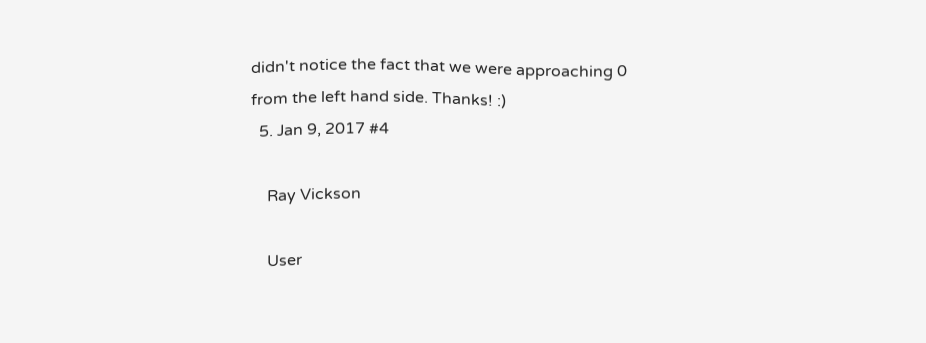didn't notice the fact that we were approaching 0 from the left hand side. Thanks! :)
  5. Jan 9, 2017 #4

    Ray Vickson

    User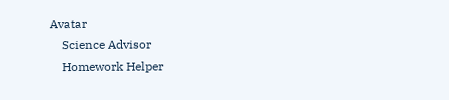Avatar
    Science Advisor
    Homework Helper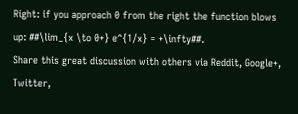Right: if you approach 0 from the right the function blows up: ##\lim_{x \to 0+} e^{1/x} = +\infty##.
Share this great discussion with others via Reddit, Google+, Twitter,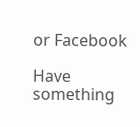or Facebook

Have something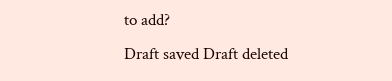to add?
Draft saved Draft deleted